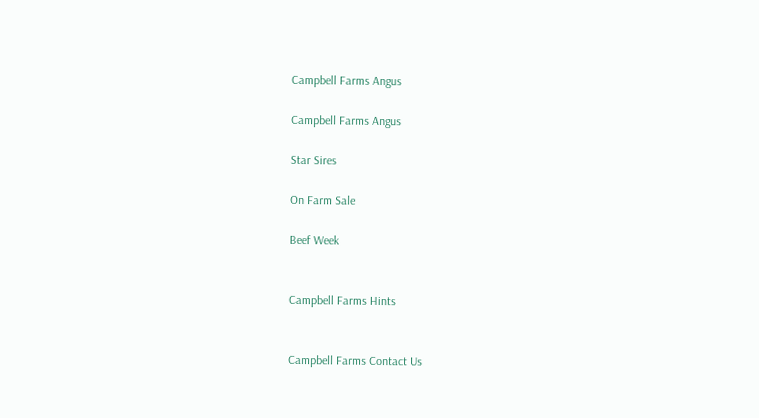Campbell Farms Angus

Campbell Farms Angus

Star Sires

On Farm Sale

Beef Week


Campbell Farms Hints


Campbell Farms Contact Us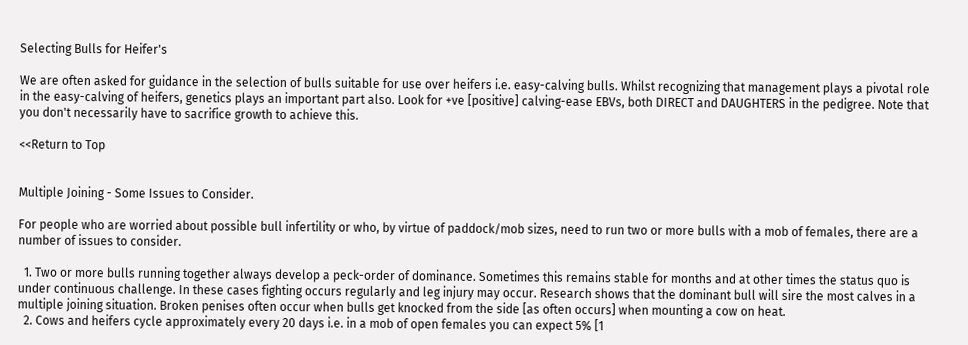Selecting Bulls for Heifer's

We are often asked for guidance in the selection of bulls suitable for use over heifers i.e. easy-calving bulls. Whilst recognizing that management plays a pivotal role in the easy-calving of heifers, genetics plays an important part also. Look for +ve [positive] calving-ease EBVs, both DIRECT and DAUGHTERS in the pedigree. Note that you don't necessarily have to sacrifice growth to achieve this.

<<Return to Top


Multiple Joining - Some Issues to Consider.

For people who are worried about possible bull infertility or who, by virtue of paddock/mob sizes, need to run two or more bulls with a mob of females, there are a number of issues to consider.

  1. Two or more bulls running together always develop a peck-order of dominance. Sometimes this remains stable for months and at other times the status quo is under continuous challenge. In these cases fighting occurs regularly and leg injury may occur. Research shows that the dominant bull will sire the most calves in a multiple joining situation. Broken penises often occur when bulls get knocked from the side [as often occurs] when mounting a cow on heat.
  2. Cows and heifers cycle approximately every 20 days i.e. in a mob of open females you can expect 5% [1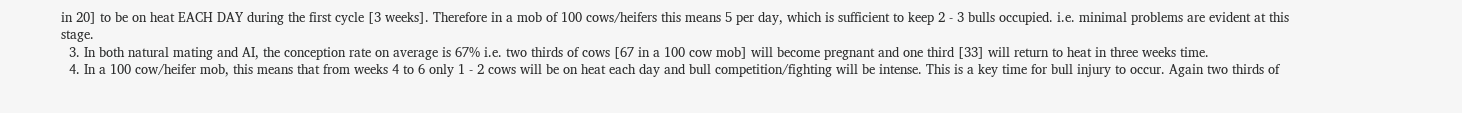in 20] to be on heat EACH DAY during the first cycle [3 weeks]. Therefore in a mob of 100 cows/heifers this means 5 per day, which is sufficient to keep 2 - 3 bulls occupied. i.e. minimal problems are evident at this stage.
  3. In both natural mating and AI, the conception rate on average is 67% i.e. two thirds of cows [67 in a 100 cow mob] will become pregnant and one third [33] will return to heat in three weeks time.
  4. In a 100 cow/heifer mob, this means that from weeks 4 to 6 only 1 - 2 cows will be on heat each day and bull competition/fighting will be intense. This is a key time for bull injury to occur. Again two thirds of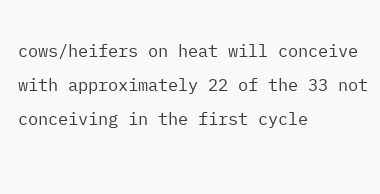cows/heifers on heat will conceive with approximately 22 of the 33 not conceiving in the first cycle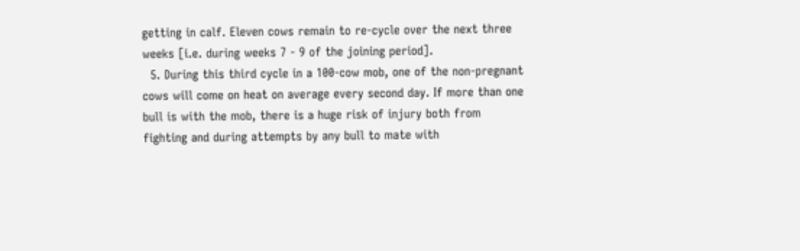getting in calf. Eleven cows remain to re-cycle over the next three weeks [i.e. during weeks 7 - 9 of the joining period].
  5. During this third cycle in a 100-cow mob, one of the non-pregnant cows will come on heat on average every second day. If more than one bull is with the mob, there is a huge risk of injury both from fighting and during attempts by any bull to mate with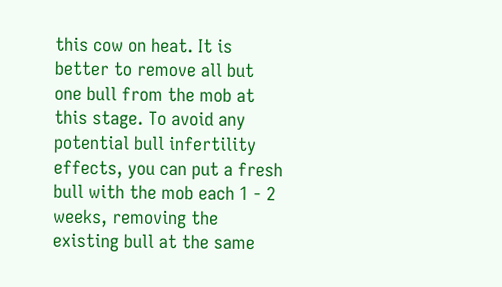this cow on heat. It is better to remove all but one bull from the mob at this stage. To avoid any potential bull infertility effects, you can put a fresh bull with the mob each 1 - 2 weeks, removing the existing bull at the same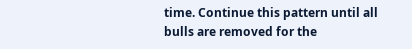time. Continue this pattern until all bulls are removed for the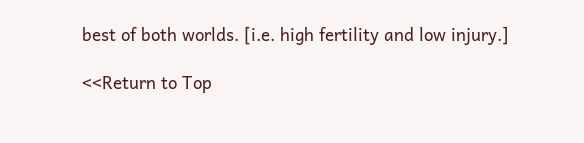best of both worlds. [i.e. high fertility and low injury.]

<<Return to Top